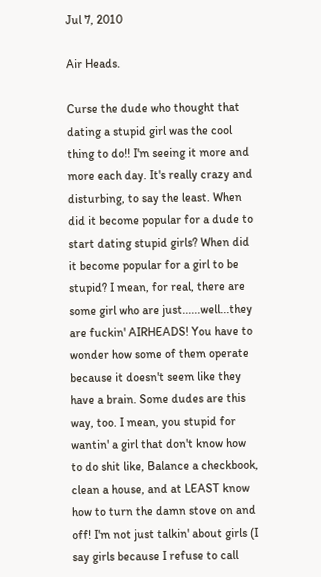Jul 7, 2010

Air Heads.

Curse the dude who thought that dating a stupid girl was the cool thing to do!! I'm seeing it more and more each day. It's really crazy and disturbing, to say the least. When did it become popular for a dude to start dating stupid girls? When did it become popular for a girl to be stupid? I mean, for real, there are some girl who are just......well...they are fuckin' AIRHEADS! You have to wonder how some of them operate because it doesn't seem like they have a brain. Some dudes are this way, too. I mean, you stupid for wantin' a girl that don't know how to do shit like, Balance a checkbook, clean a house, and at LEAST know how to turn the damn stove on and off! I'm not just talkin' about girls (I say girls because I refuse to call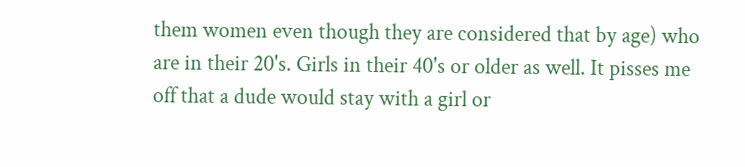them women even though they are considered that by age) who are in their 20's. Girls in their 40's or older as well. It pisses me off that a dude would stay with a girl or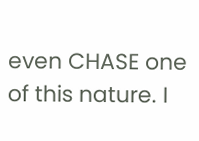even CHASE one of this nature. I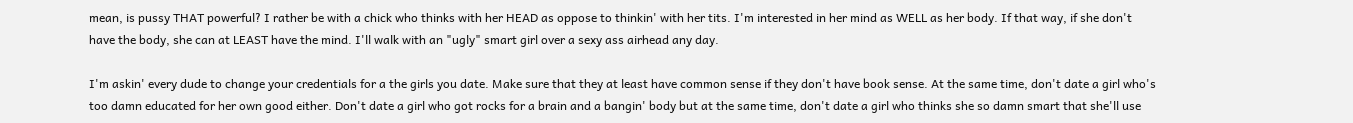mean, is pussy THAT powerful? I rather be with a chick who thinks with her HEAD as oppose to thinkin' with her tits. I'm interested in her mind as WELL as her body. If that way, if she don't have the body, she can at LEAST have the mind. I'll walk with an "ugly" smart girl over a sexy ass airhead any day.

I'm askin' every dude to change your credentials for a the girls you date. Make sure that they at least have common sense if they don't have book sense. At the same time, don't date a girl who's too damn educated for her own good either. Don't date a girl who got rocks for a brain and a bangin' body but at the same time, don't date a girl who thinks she so damn smart that she'll use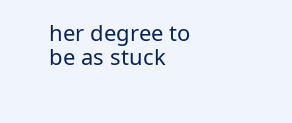her degree to be as stuck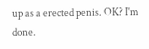up as a erected penis. OK? I'm done.